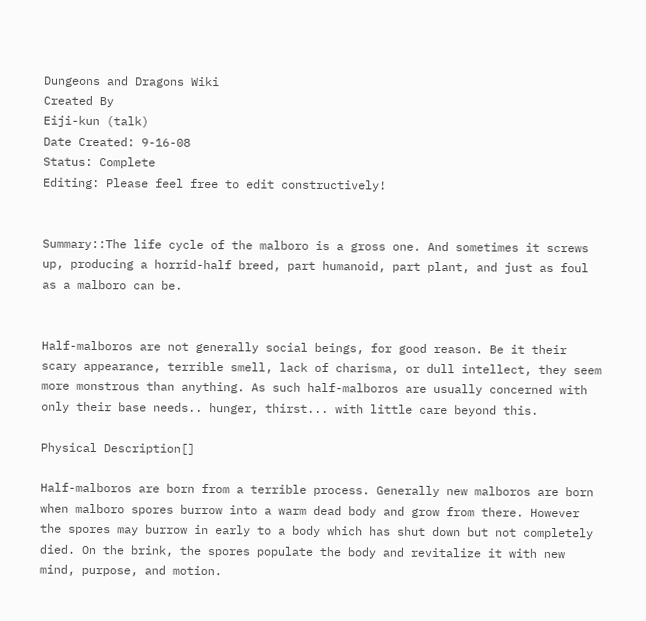Dungeons and Dragons Wiki
Created By
Eiji-kun (talk)
Date Created: 9-16-08
Status: Complete
Editing: Please feel free to edit constructively!


Summary::The life cycle of the malboro is a gross one. And sometimes it screws up, producing a horrid-half breed, part humanoid, part plant, and just as foul as a malboro can be.


Half-malboros are not generally social beings, for good reason. Be it their scary appearance, terrible smell, lack of charisma, or dull intellect, they seem more monstrous than anything. As such half-malboros are usually concerned with only their base needs.. hunger, thirst... with little care beyond this.

Physical Description[]

Half-malboros are born from a terrible process. Generally new malboros are born when malboro spores burrow into a warm dead body and grow from there. However the spores may burrow in early to a body which has shut down but not completely died. On the brink, the spores populate the body and revitalize it with new mind, purpose, and motion.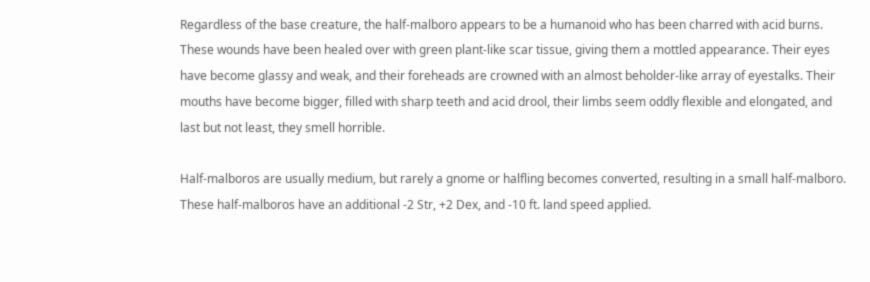Regardless of the base creature, the half-malboro appears to be a humanoid who has been charred with acid burns. These wounds have been healed over with green plant-like scar tissue, giving them a mottled appearance. Their eyes have become glassy and weak, and their foreheads are crowned with an almost beholder-like array of eyestalks. Their mouths have become bigger, filled with sharp teeth and acid drool, their limbs seem oddly flexible and elongated, and last but not least, they smell horrible.

Half-malboros are usually medium, but rarely a gnome or halfling becomes converted, resulting in a small half-malboro. These half-malboros have an additional -2 Str, +2 Dex, and -10 ft. land speed applied.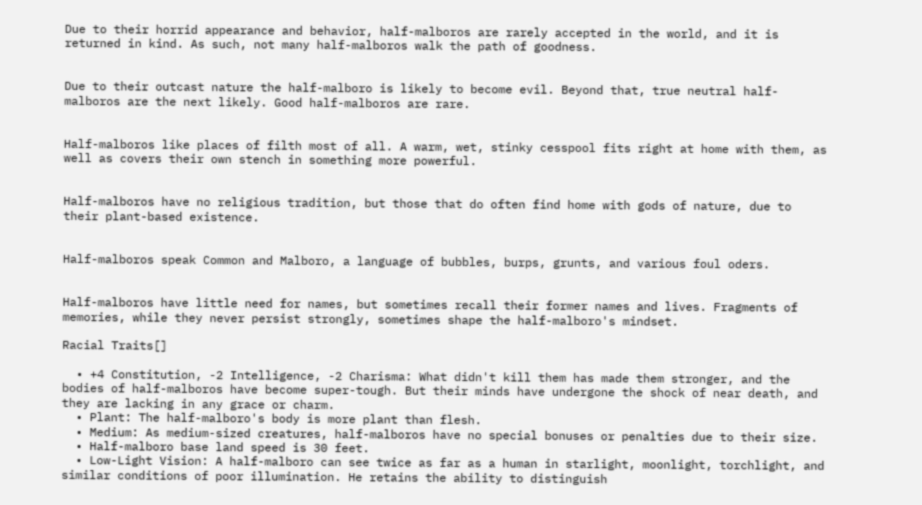Due to their horrid appearance and behavior, half-malboros are rarely accepted in the world, and it is returned in kind. As such, not many half-malboros walk the path of goodness.


Due to their outcast nature the half-malboro is likely to become evil. Beyond that, true neutral half-malboros are the next likely. Good half-malboros are rare.


Half-malboros like places of filth most of all. A warm, wet, stinky cesspool fits right at home with them, as well as covers their own stench in something more powerful.


Half-malboros have no religious tradition, but those that do often find home with gods of nature, due to their plant-based existence.


Half-malboros speak Common and Malboro, a language of bubbles, burps, grunts, and various foul oders.


Half-malboros have little need for names, but sometimes recall their former names and lives. Fragments of memories, while they never persist strongly, sometimes shape the half-malboro's mindset.

Racial Traits[]

  • +4 Constitution, -2 Intelligence, -2 Charisma: What didn't kill them has made them stronger, and the bodies of half-malboros have become super-tough. But their minds have undergone the shock of near death, and they are lacking in any grace or charm.
  • Plant: The half-malboro's body is more plant than flesh.
  • Medium: As medium-sized creatures, half-malboros have no special bonuses or penalties due to their size.
  • Half-malboro base land speed is 30 feet.
  • Low-Light Vision: A half-malboro can see twice as far as a human in starlight, moonlight, torchlight, and similar conditions of poor illumination. He retains the ability to distinguish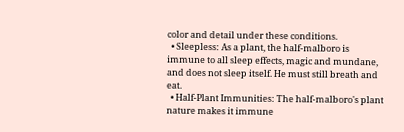color and detail under these conditions.
  • Sleepless: As a plant, the half-malboro is immune to all sleep effects, magic and mundane, and does not sleep itself. He must still breath and eat.
  • Half-Plant Immunities: The half-malboro's plant nature makes it immune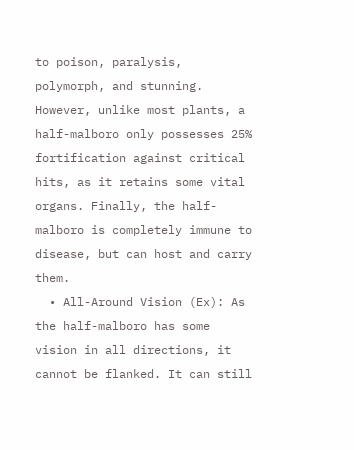to poison, paralysis, polymorph, and stunning. However, unlike most plants, a half-malboro only possesses 25% fortification against critical hits, as it retains some vital organs. Finally, the half-malboro is completely immune to disease, but can host and carry them.
  • All-Around Vision (Ex): As the half-malboro has some vision in all directions, it cannot be flanked. It can still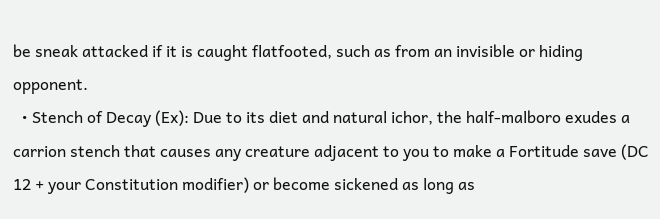be sneak attacked if it is caught flatfooted, such as from an invisible or hiding opponent.
  • Stench of Decay (Ex): Due to its diet and natural ichor, the half-malboro exudes a carrion stench that causes any creature adjacent to you to make a Fortitude save (DC 12 + your Constitution modifier) or become sickened as long as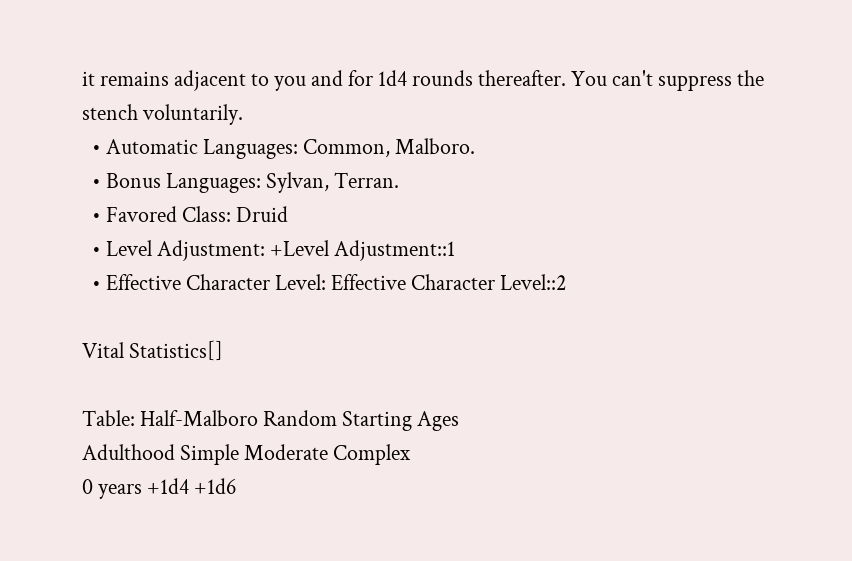it remains adjacent to you and for 1d4 rounds thereafter. You can't suppress the stench voluntarily.
  • Automatic Languages: Common, Malboro.
  • Bonus Languages: Sylvan, Terran.
  • Favored Class: Druid
  • Level Adjustment: +Level Adjustment::1
  • Effective Character Level: Effective Character Level::2

Vital Statistics[]

Table: Half-Malboro Random Starting Ages
Adulthood Simple Moderate Complex
0 years +1d4 +1d6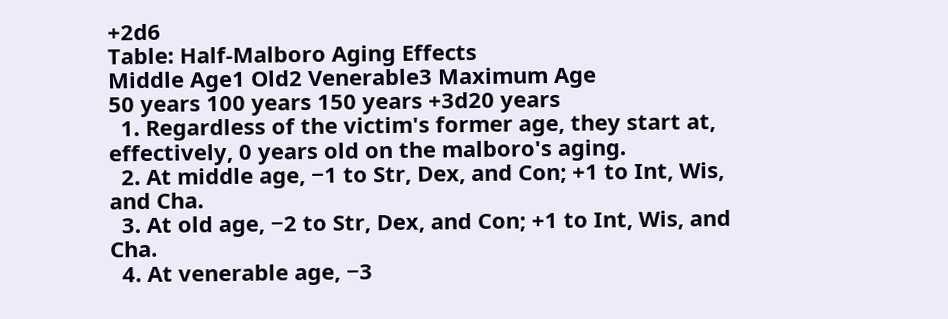+2d6
Table: Half-Malboro Aging Effects
Middle Age1 Old2 Venerable3 Maximum Age
50 years 100 years 150 years +3d20 years
  1. Regardless of the victim's former age, they start at, effectively, 0 years old on the malboro's aging.
  2. At middle age, −1 to Str, Dex, and Con; +1 to Int, Wis, and Cha.
  3. At old age, −2 to Str, Dex, and Con; +1 to Int, Wis, and Cha.
  4. At venerable age, −3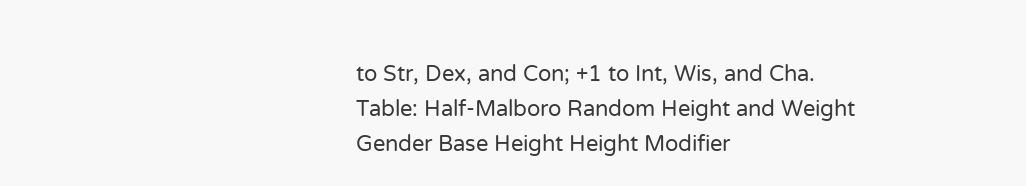to Str, Dex, and Con; +1 to Int, Wis, and Cha.
Table: Half-Malboro Random Height and Weight
Gender Base Height Height Modifier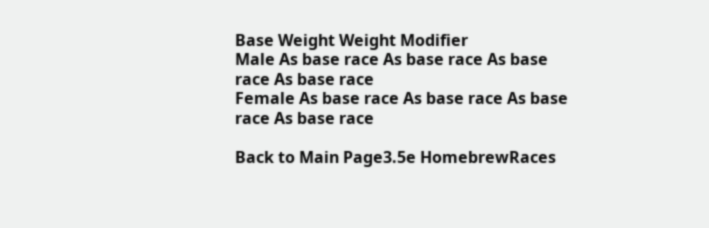Base Weight Weight Modifier
Male As base race As base race As base race As base race
Female As base race As base race As base race As base race

Back to Main Page3.5e HomebrewRaces